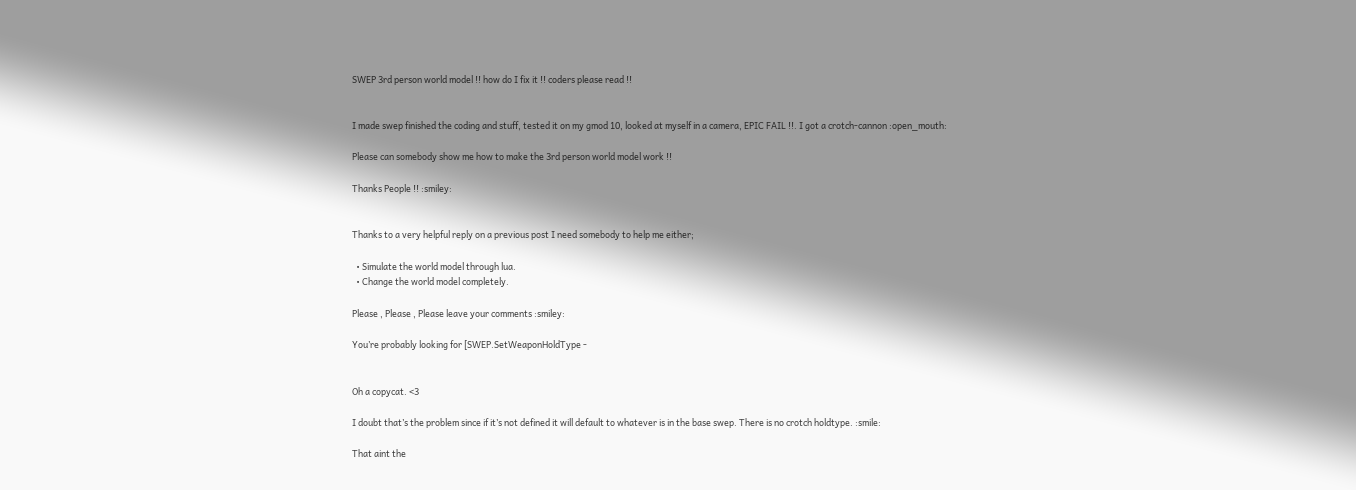SWEP 3rd person world model !! how do I fix it !! coders please read !!


I made swep finished the coding and stuff, tested it on my gmod 10, looked at myself in a camera, EPIC FAIL !!. I got a crotch-cannon :open_mouth:

Please can somebody show me how to make the 3rd person world model work !!

Thanks People !! :smiley:


Thanks to a very helpful reply on a previous post I need somebody to help me either;

  • Simulate the world model through lua.
  • Change the world model completely.

Please , Please , Please leave your comments :smiley:

You’re probably looking for [SWEP.SetWeaponHoldType -


Oh a copycat. <3

I doubt that’s the problem since if it’s not defined it will default to whatever is in the base swep. There is no crotch holdtype. :smile:

That aint the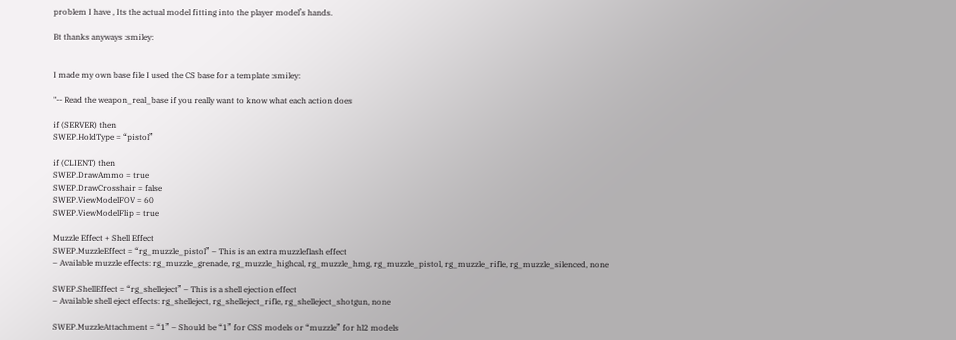problem I have , Its the actual model fitting into the player model’s hands.

Bt thanks anyways :smiley:


I made my own base file I used the CS base for a template :smiley:

"-- Read the weapon_real_base if you really want to know what each action does

if (SERVER) then
SWEP.HoldType = “pistol”

if (CLIENT) then
SWEP.DrawAmmo = true
SWEP.DrawCrosshair = false
SWEP.ViewModelFOV = 60
SWEP.ViewModelFlip = true

Muzzle Effect + Shell Effect
SWEP.MuzzleEffect = “rg_muzzle_pistol” – This is an extra muzzleflash effect
– Available muzzle effects: rg_muzzle_grenade, rg_muzzle_highcal, rg_muzzle_hmg, rg_muzzle_pistol, rg_muzzle_rifle, rg_muzzle_silenced, none

SWEP.ShellEffect = “rg_shelleject” – This is a shell ejection effect
– Available shell eject effects: rg_shelleject, rg_shelleject_rifle, rg_shelleject_shotgun, none

SWEP.MuzzleAttachment = “1” – Should be “1” for CSS models or “muzzle” for hl2 models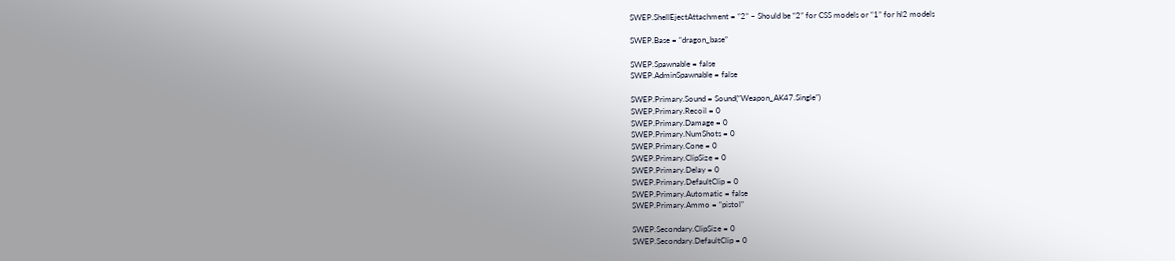SWEP.ShellEjectAttachment = “2” – Should be “2” for CSS models or “1” for hl2 models

SWEP.Base = “dragon_base”

SWEP.Spawnable = false
SWEP.AdminSpawnable = false

SWEP.Primary.Sound = Sound(“Weapon_AK47.Single”)
SWEP.Primary.Recoil = 0
SWEP.Primary.Damage = 0
SWEP.Primary.NumShots = 0
SWEP.Primary.Cone = 0
SWEP.Primary.ClipSize = 0
SWEP.Primary.Delay = 0
SWEP.Primary.DefaultClip = 0
SWEP.Primary.Automatic = false
SWEP.Primary.Ammo = “pistol”

SWEP.Secondary.ClipSize = 0
SWEP.Secondary.DefaultClip = 0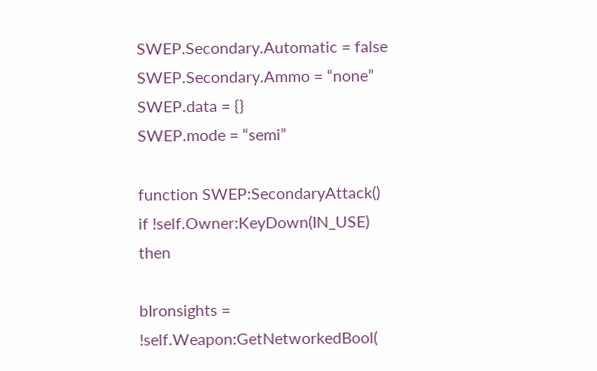SWEP.Secondary.Automatic = false
SWEP.Secondary.Ammo = “none”
SWEP.data = {}
SWEP.mode = “semi”

function SWEP:SecondaryAttack()
if !self.Owner:KeyDown(IN_USE) then

bIronsights = !self.Weapon:GetNetworkedBool(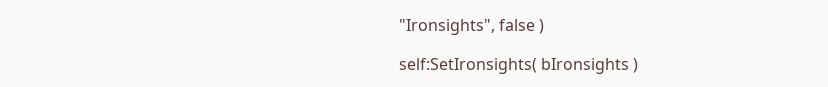"Ironsights", false )

self:SetIronsights( bIronsights )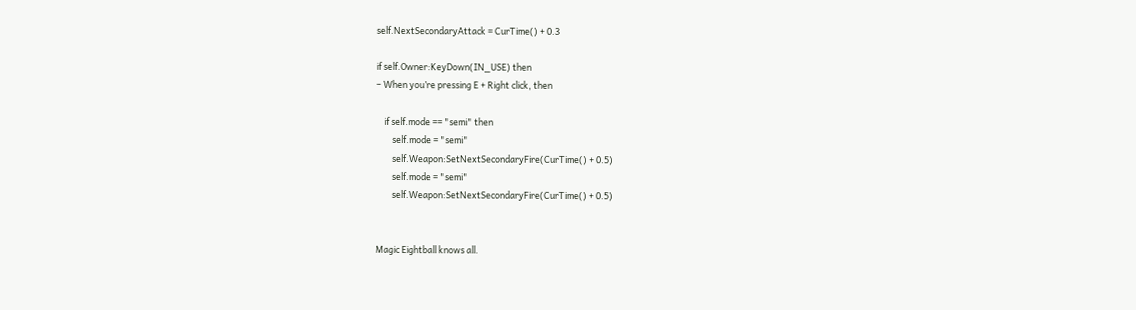self.NextSecondaryAttack = CurTime() + 0.3

if self.Owner:KeyDown(IN_USE) then
– When you’re pressing E + Right click, then

    if self.mode == "semi" then
        self.mode = "semi"
        self.Weapon:SetNextSecondaryFire(CurTime() + 0.5)
        self.mode = "semi"
        self.Weapon:SetNextSecondaryFire(CurTime() + 0.5)


Magic Eightball knows all.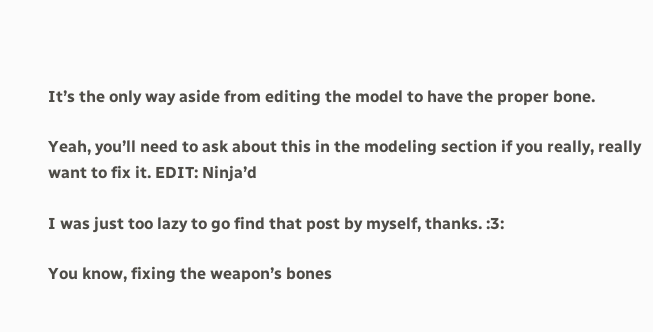It’s the only way aside from editing the model to have the proper bone.

Yeah, you’ll need to ask about this in the modeling section if you really, really want to fix it. EDIT: Ninja’d

I was just too lazy to go find that post by myself, thanks. :3:

You know, fixing the weapon’s bones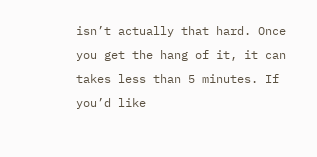isn’t actually that hard. Once you get the hang of it, it can takes less than 5 minutes. If you’d like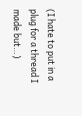(I hate to put in a plug for a thread I made but…)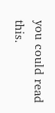you could read this.